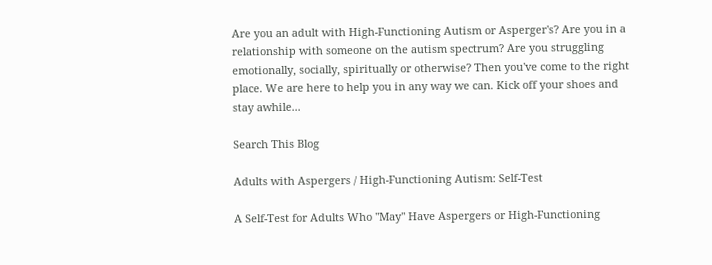Are you an adult with High-Functioning Autism or Asperger's? Are you in a relationship with someone on the autism spectrum? Are you struggling emotionally, socially, spiritually or otherwise? Then you've come to the right place. We are here to help you in any way we can. Kick off your shoes and stay awhile...

Search This Blog

Adults with Aspergers / High-Functioning Autism: Self-Test

A Self-Test for Adults Who "May" Have Aspergers or High-Functioning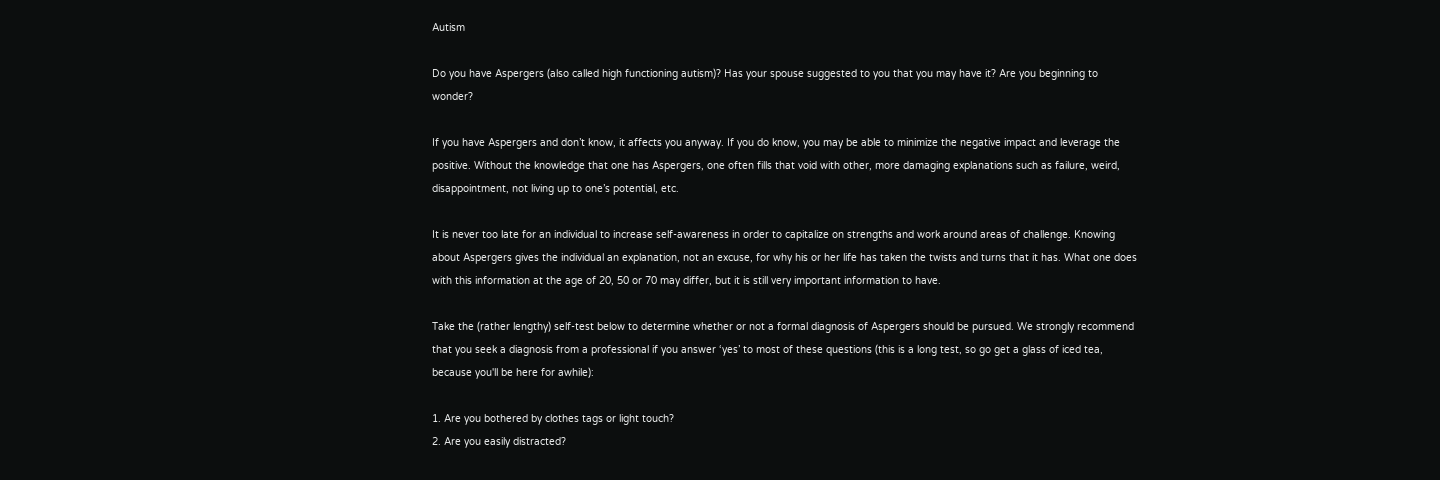Autism

Do you have Aspergers (also called high functioning autism)? Has your spouse suggested to you that you may have it? Are you beginning to wonder?

If you have Aspergers and don’t know, it affects you anyway. If you do know, you may be able to minimize the negative impact and leverage the positive. Without the knowledge that one has Aspergers, one often fills that void with other, more damaging explanations such as failure, weird, disappointment, not living up to one’s potential, etc.

It is never too late for an individual to increase self-awareness in order to capitalize on strengths and work around areas of challenge. Knowing about Aspergers gives the individual an explanation, not an excuse, for why his or her life has taken the twists and turns that it has. What one does with this information at the age of 20, 50 or 70 may differ, but it is still very important information to have.

Take the (rather lengthy) self-test below to determine whether or not a formal diagnosis of Aspergers should be pursued. We strongly recommend that you seek a diagnosis from a professional if you answer ‘yes’ to most of these questions (this is a long test, so go get a glass of iced tea, because you'll be here for awhile):

1. Are you bothered by clothes tags or light touch?
2. Are you easily distracted?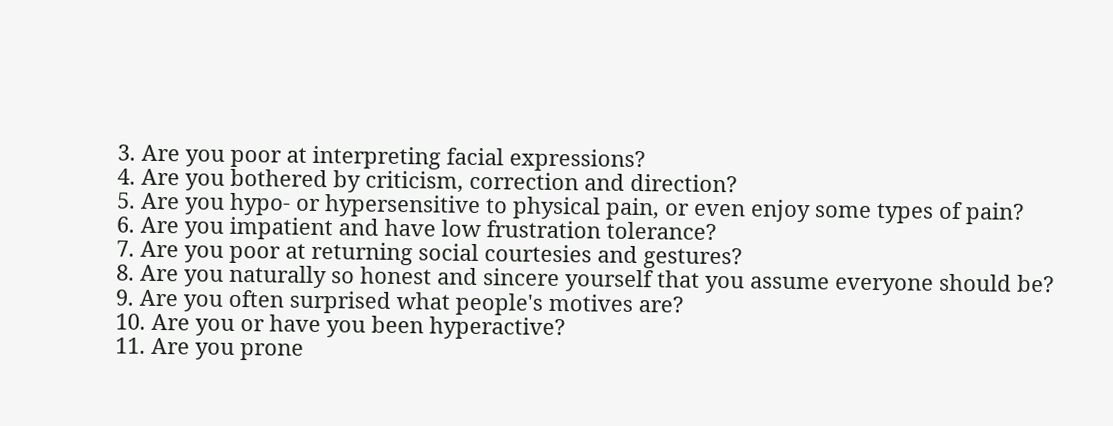3. Are you poor at interpreting facial expressions?
4. Are you bothered by criticism, correction and direction?
5. Are you hypo- or hypersensitive to physical pain, or even enjoy some types of pain?
6. Are you impatient and have low frustration tolerance?
7. Are you poor at returning social courtesies and gestures?
8. Are you naturally so honest and sincere yourself that you assume everyone should be?
9. Are you often surprised what people's motives are?
10. Are you or have you been hyperactive?
11. Are you prone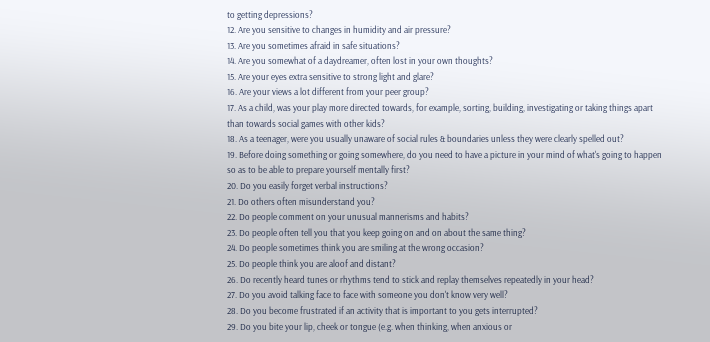to getting depressions?
12. Are you sensitive to changes in humidity and air pressure?
13. Are you sometimes afraid in safe situations?
14. Are you somewhat of a daydreamer, often lost in your own thoughts?
15. Are your eyes extra sensitive to strong light and glare?
16. Are your views a lot different from your peer group?
17. As a child, was your play more directed towards, for example, sorting, building, investigating or taking things apart than towards social games with other kids?
18. As a teenager, were you usually unaware of social rules & boundaries unless they were clearly spelled out?
19. Before doing something or going somewhere, do you need to have a picture in your mind of what's going to happen so as to be able to prepare yourself mentally first?
20. Do you easily forget verbal instructions?
21. Do others often misunderstand you?
22. Do people comment on your unusual mannerisms and habits?
23. Do people often tell you that you keep going on and on about the same thing?
24. Do people sometimes think you are smiling at the wrong occasion?
25. Do people think you are aloof and distant?
26. Do recently heard tunes or rhythms tend to stick and replay themselves repeatedly in your head?
27. Do you avoid talking face to face with someone you don't know very well?
28. Do you become frustrated if an activity that is important to you gets interrupted?
29. Do you bite your lip, cheek or tongue (e.g. when thinking, when anxious or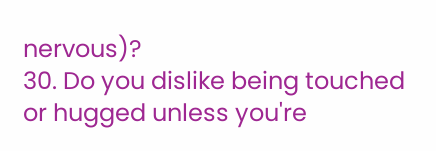nervous)?
30. Do you dislike being touched or hugged unless you're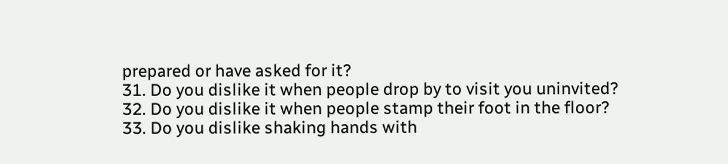prepared or have asked for it?
31. Do you dislike it when people drop by to visit you uninvited?
32. Do you dislike it when people stamp their foot in the floor?
33. Do you dislike shaking hands with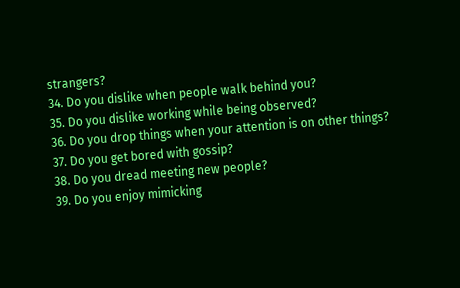strangers?
34. Do you dislike when people walk behind you?
35. Do you dislike working while being observed?
36. Do you drop things when your attention is on other things?
37. Do you get bored with gossip?
38. Do you dread meeting new people?
39. Do you enjoy mimicking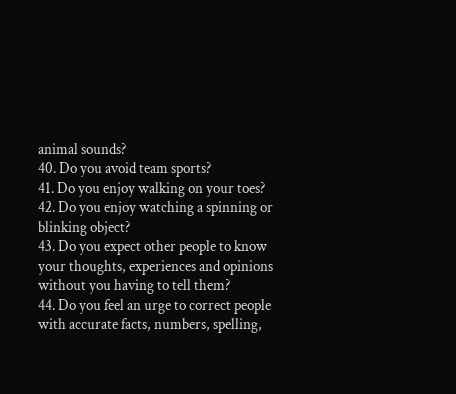animal sounds?
40. Do you avoid team sports?
41. Do you enjoy walking on your toes?
42. Do you enjoy watching a spinning or blinking object?
43. Do you expect other people to know your thoughts, experiences and opinions without you having to tell them?
44. Do you feel an urge to correct people with accurate facts, numbers, spelling,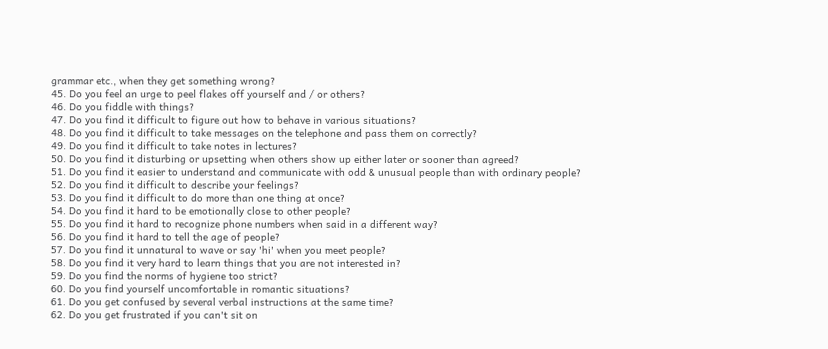grammar etc., when they get something wrong?
45. Do you feel an urge to peel flakes off yourself and / or others?
46. Do you fiddle with things?
47. Do you find it difficult to figure out how to behave in various situations?
48. Do you find it difficult to take messages on the telephone and pass them on correctly?
49. Do you find it difficult to take notes in lectures?
50. Do you find it disturbing or upsetting when others show up either later or sooner than agreed?
51. Do you find it easier to understand and communicate with odd & unusual people than with ordinary people?
52. Do you find it difficult to describe your feelings?
53. Do you find it difficult to do more than one thing at once?
54. Do you find it hard to be emotionally close to other people?
55. Do you find it hard to recognize phone numbers when said in a different way?
56. Do you find it hard to tell the age of people?
57. Do you find it unnatural to wave or say 'hi' when you meet people?
58. Do you find it very hard to learn things that you are not interested in?
59. Do you find the norms of hygiene too strict?
60. Do you find yourself uncomfortable in romantic situations?
61. Do you get confused by several verbal instructions at the same time?
62. Do you get frustrated if you can't sit on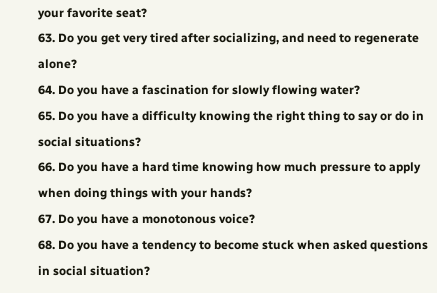your favorite seat?
63. Do you get very tired after socializing, and need to regenerate alone?
64. Do you have a fascination for slowly flowing water?
65. Do you have a difficulty knowing the right thing to say or do in social situations?
66. Do you have a hard time knowing how much pressure to apply when doing things with your hands?
67. Do you have a monotonous voice?
68. Do you have a tendency to become stuck when asked questions in social situation?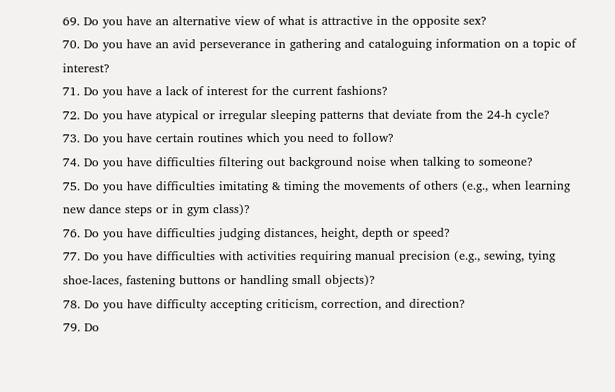69. Do you have an alternative view of what is attractive in the opposite sex?
70. Do you have an avid perseverance in gathering and cataloguing information on a topic of interest?
71. Do you have a lack of interest for the current fashions?
72. Do you have atypical or irregular sleeping patterns that deviate from the 24-h cycle?
73. Do you have certain routines which you need to follow?
74. Do you have difficulties filtering out background noise when talking to someone?
75. Do you have difficulties imitating & timing the movements of others (e.g., when learning new dance steps or in gym class)?
76. Do you have difficulties judging distances, height, depth or speed?
77. Do you have difficulties with activities requiring manual precision (e.g., sewing, tying shoe-laces, fastening buttons or handling small objects)?
78. Do you have difficulty accepting criticism, correction, and direction?
79. Do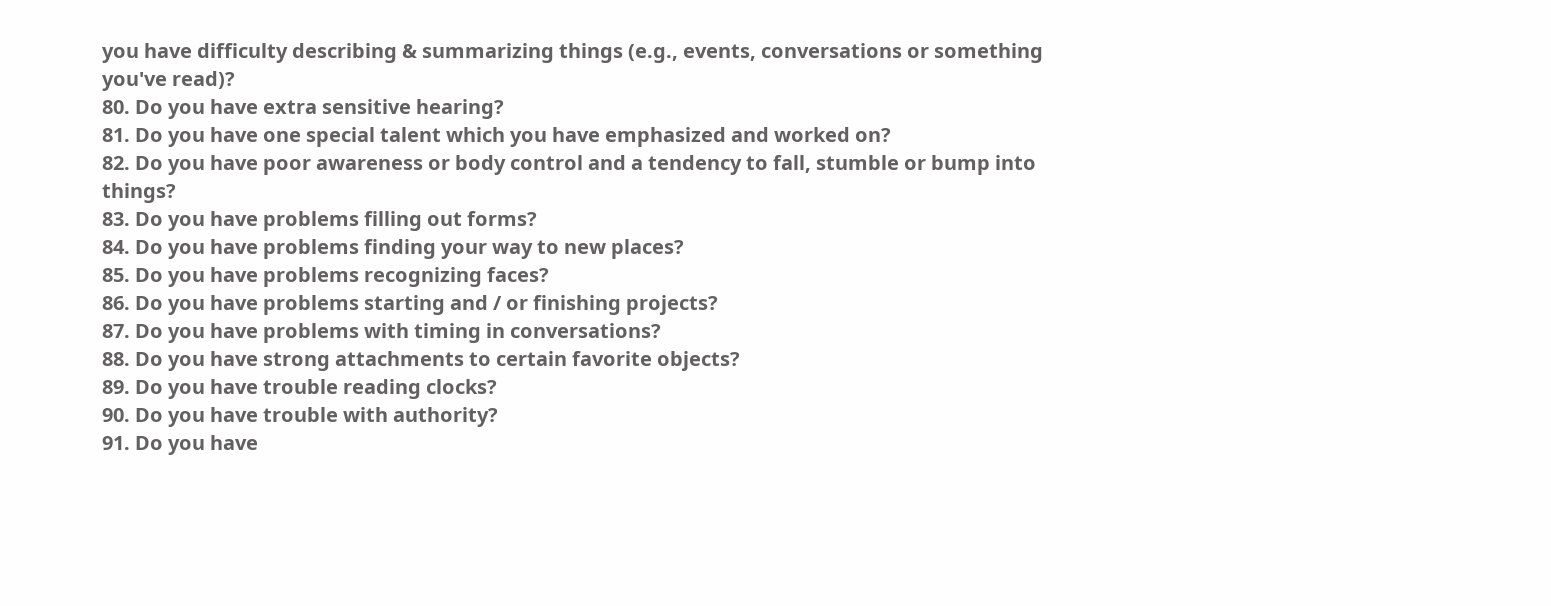you have difficulty describing & summarizing things (e.g., events, conversations or something you've read)?
80. Do you have extra sensitive hearing?
81. Do you have one special talent which you have emphasized and worked on?
82. Do you have poor awareness or body control and a tendency to fall, stumble or bump into things?
83. Do you have problems filling out forms?
84. Do you have problems finding your way to new places?
85. Do you have problems recognizing faces?
86. Do you have problems starting and / or finishing projects?
87. Do you have problems with timing in conversations?
88. Do you have strong attachments to certain favorite objects?
89. Do you have trouble reading clocks?
90. Do you have trouble with authority?
91. Do you have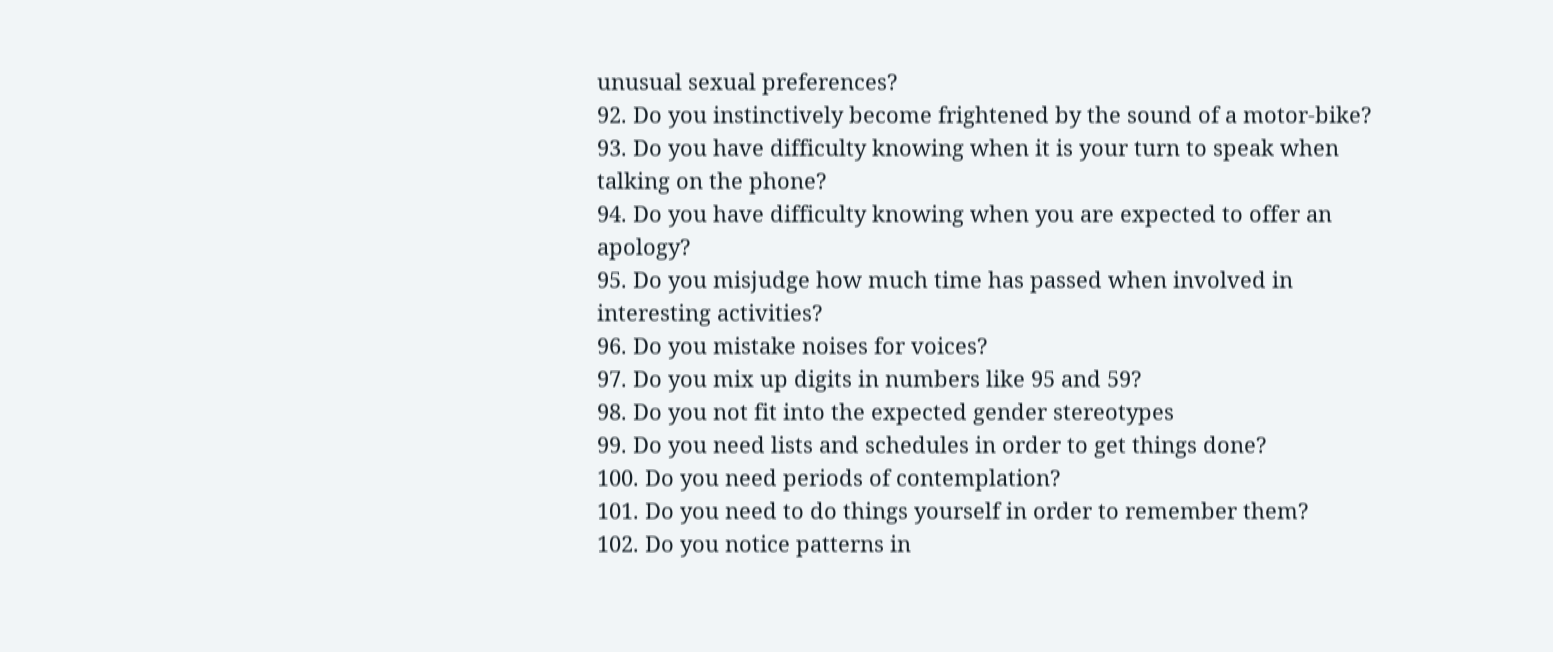unusual sexual preferences?
92. Do you instinctively become frightened by the sound of a motor-bike?
93. Do you have difficulty knowing when it is your turn to speak when talking on the phone?
94. Do you have difficulty knowing when you are expected to offer an apology?
95. Do you misjudge how much time has passed when involved in interesting activities?
96. Do you mistake noises for voices?
97. Do you mix up digits in numbers like 95 and 59?
98. Do you not fit into the expected gender stereotypes
99. Do you need lists and schedules in order to get things done?
100. Do you need periods of contemplation?
101. Do you need to do things yourself in order to remember them?
102. Do you notice patterns in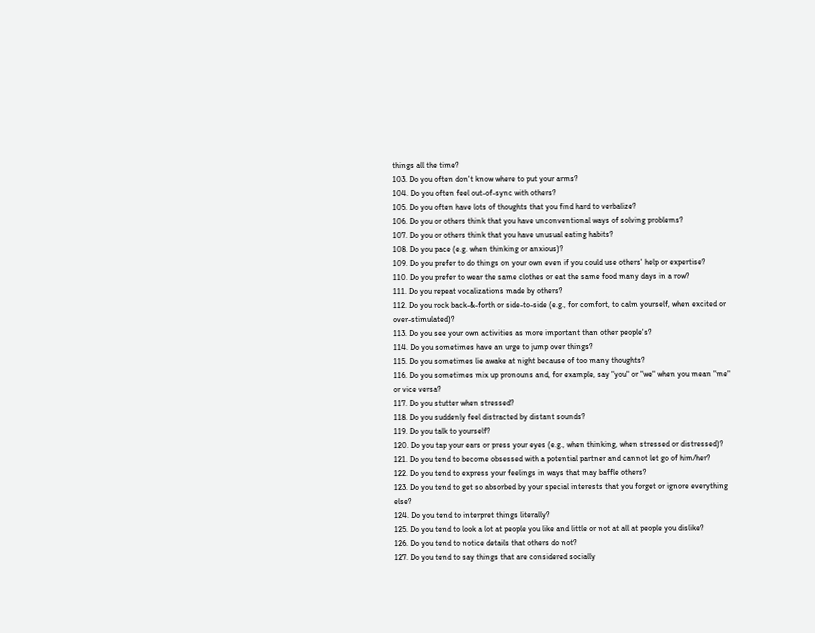things all the time?
103. Do you often don't know where to put your arms?
104. Do you often feel out-of-sync with others?
105. Do you often have lots of thoughts that you find hard to verbalize?
106. Do you or others think that you have unconventional ways of solving problems?
107. Do you or others think that you have unusual eating habits?
108. Do you pace (e.g. when thinking or anxious)?
109. Do you prefer to do things on your own even if you could use others' help or expertise?
110. Do you prefer to wear the same clothes or eat the same food many days in a row?
111. Do you repeat vocalizations made by others?
112. Do you rock back-&-forth or side-to-side (e.g., for comfort, to calm yourself, when excited or over-stimulated)?
113. Do you see your own activities as more important than other people's?
114. Do you sometimes have an urge to jump over things?
115. Do you sometimes lie awake at night because of too many thoughts?
116. Do you sometimes mix up pronouns and, for example, say "you" or "we" when you mean "me" or vice versa?
117. Do you stutter when stressed?
118. Do you suddenly feel distracted by distant sounds?
119. Do you talk to yourself?
120. Do you tap your ears or press your eyes (e.g., when thinking, when stressed or distressed)?
121. Do you tend to become obsessed with a potential partner and cannot let go of him/her?
122. Do you tend to express your feelings in ways that may baffle others?
123. Do you tend to get so absorbed by your special interests that you forget or ignore everything else?
124. Do you tend to interpret things literally?
125. Do you tend to look a lot at people you like and little or not at all at people you dislike?
126. Do you tend to notice details that others do not?
127. Do you tend to say things that are considered socially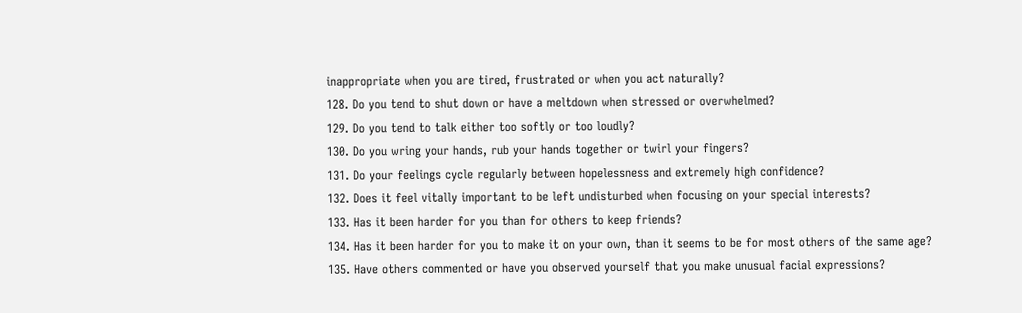inappropriate when you are tired, frustrated or when you act naturally?
128. Do you tend to shut down or have a meltdown when stressed or overwhelmed?
129. Do you tend to talk either too softly or too loudly?
130. Do you wring your hands, rub your hands together or twirl your fingers?
131. Do your feelings cycle regularly between hopelessness and extremely high confidence?
132. Does it feel vitally important to be left undisturbed when focusing on your special interests?
133. Has it been harder for you than for others to keep friends?
134. Has it been harder for you to make it on your own, than it seems to be for most others of the same age?
135. Have others commented or have you observed yourself that you make unusual facial expressions?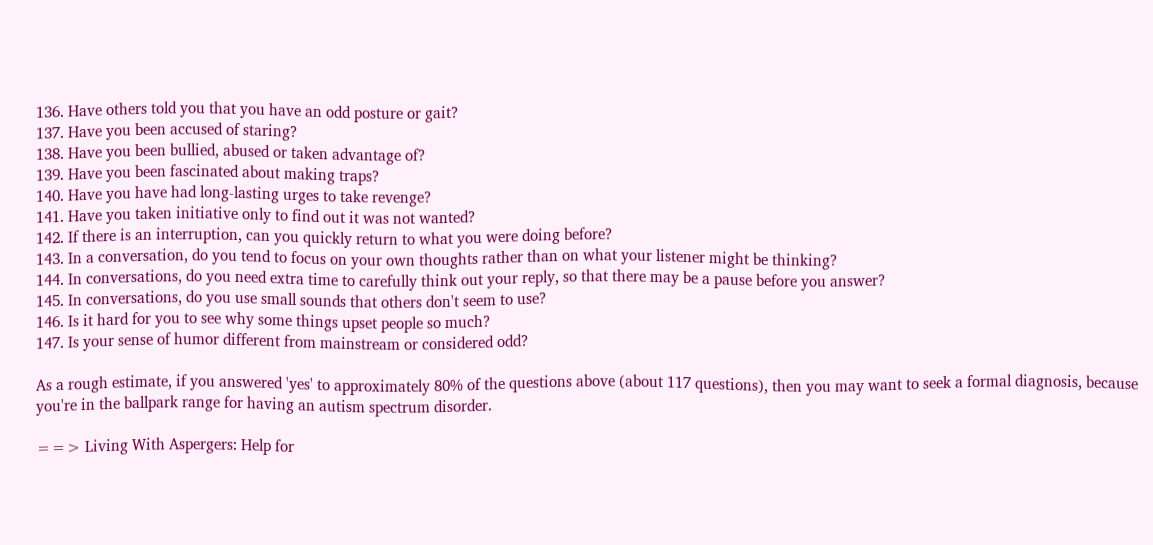136. Have others told you that you have an odd posture or gait?
137. Have you been accused of staring?
138. Have you been bullied, abused or taken advantage of?
139. Have you been fascinated about making traps?
140. Have you have had long-lasting urges to take revenge?
141. Have you taken initiative only to find out it was not wanted?
142. If there is an interruption, can you quickly return to what you were doing before?
143. In a conversation, do you tend to focus on your own thoughts rather than on what your listener might be thinking?
144. In conversations, do you need extra time to carefully think out your reply, so that there may be a pause before you answer?
145. In conversations, do you use small sounds that others don't seem to use?
146. Is it hard for you to see why some things upset people so much?
147. Is your sense of humor different from mainstream or considered odd?

As a rough estimate, if you answered 'yes' to approximately 80% of the questions above (about 117 questions), then you may want to seek a formal diagnosis, because you're in the ballpark range for having an autism spectrum disorder.

==> Living With Aspergers: Help for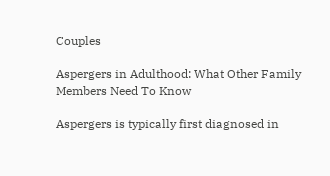Couples

Aspergers in Adulthood: What Other Family Members Need To Know

Aspergers is typically first diagnosed in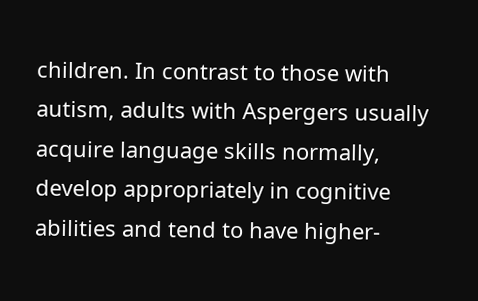children. In contrast to those with autism, adults with Aspergers usually acquire language skills normally, develop appropriately in cognitive abilities and tend to have higher-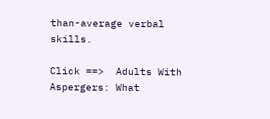than-average verbal skills.

Click ==>  Adults With Aspergers: What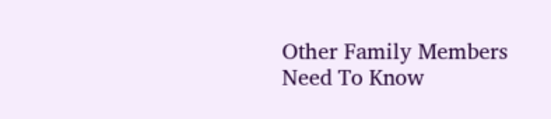Other Family Members Need To Know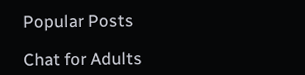Popular Posts

Chat for Adults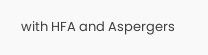with HFA and Aspergers